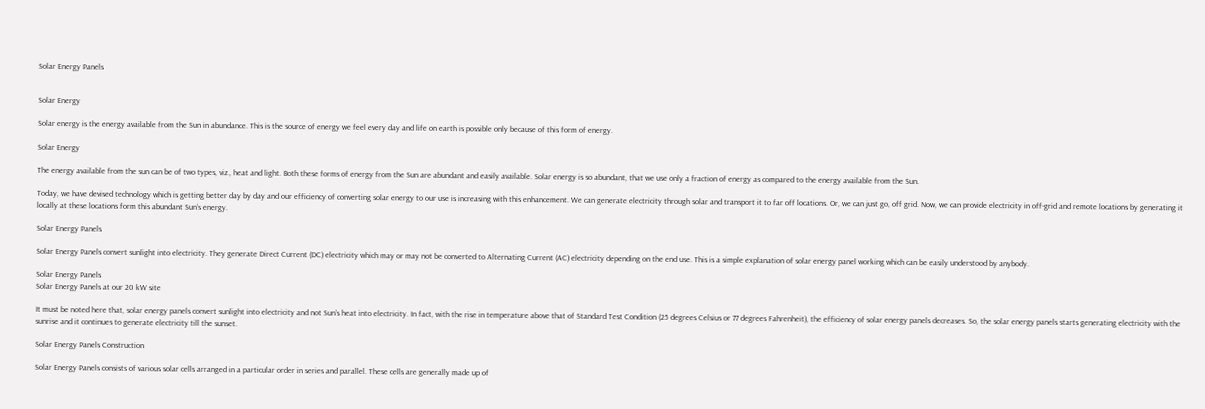Solar Energy Panels


Solar Energy

Solar energy is the energy available from the Sun in abundance. This is the source of energy we feel every day and life on earth is possible only because of this form of energy.

Solar Energy

The energy available from the sun can be of two types, viz., heat and light. Both these forms of energy from the Sun are abundant and easily available. Solar energy is so abundant, that we use only a fraction of energy as compared to the energy available from the Sun.

Today, we have devised technology which is getting better day by day and our efficiency of converting solar energy to our use is increasing with this enhancement. We can generate electricity through solar and transport it to far off locations. Or, we can just go, off grid. Now, we can provide electricity in off-grid and remote locations by generating it locally at these locations form this abundant Sun’s energy.

Solar Energy Panels

Solar Energy Panels convert sunlight into electricity. They generate Direct Current (DC) electricity which may or may not be converted to Alternating Current (AC) electricity depending on the end use. This is a simple explanation of solar energy panel working which can be easily understood by anybody.

Solar Energy Panels
Solar Energy Panels at our 20 kW site

It must be noted here that, solar energy panels convert sunlight into electricity and not Sun’s heat into electricity. In fact, with the rise in temperature above that of Standard Test Condition (25 degrees Celsius or 77 degrees Fahrenheit), the efficiency of solar energy panels decreases. So, the solar energy panels starts generating electricity with the sunrise and it continues to generate electricity till the sunset.

Solar Energy Panels Construction

Solar Energy Panels consists of various solar cells arranged in a particular order in series and parallel. These cells are generally made up of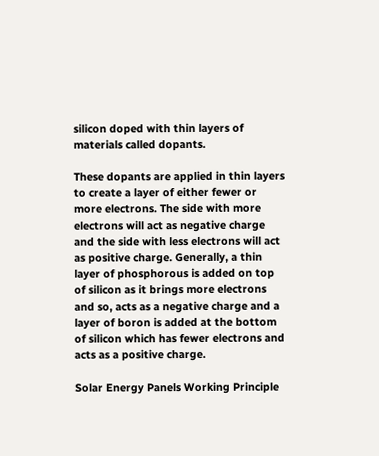silicon doped with thin layers of materials called dopants.

These dopants are applied in thin layers to create a layer of either fewer or more electrons. The side with more electrons will act as negative charge and the side with less electrons will act as positive charge. Generally, a thin layer of phosphorous is added on top of silicon as it brings more electrons and so, acts as a negative charge and a layer of boron is added at the bottom of silicon which has fewer electrons and acts as a positive charge.

Solar Energy Panels Working Principle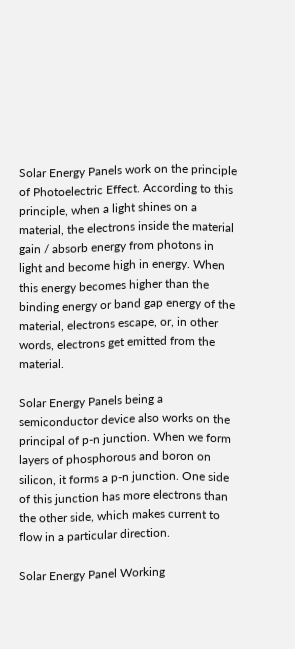Solar Energy Panels work on the principle of Photoelectric Effect. According to this principle, when a light shines on a material, the electrons inside the material gain / absorb energy from photons in light and become high in energy. When this energy becomes higher than the binding energy or band gap energy of the material, electrons escape, or, in other words, electrons get emitted from the material.

Solar Energy Panels being a semiconductor device also works on the principal of p-n junction. When we form layers of phosphorous and boron on silicon, it forms a p-n junction. One side of this junction has more electrons than the other side, which makes current to flow in a particular direction.

Solar Energy Panel Working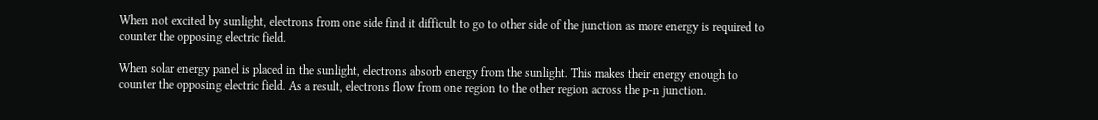When not excited by sunlight, electrons from one side find it difficult to go to other side of the junction as more energy is required to counter the opposing electric field.

When solar energy panel is placed in the sunlight, electrons absorb energy from the sunlight. This makes their energy enough to counter the opposing electric field. As a result, electrons flow from one region to the other region across the p-n junction.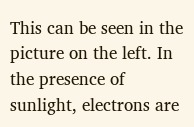This can be seen in the picture on the left. In the presence of sunlight, electrons are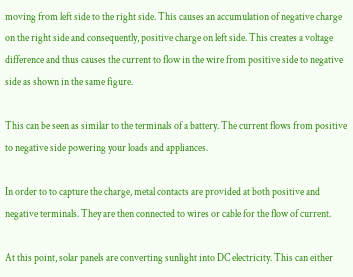moving from left side to the right side. This causes an accumulation of negative charge on the right side and consequently, positive charge on left side. This creates a voltage difference and thus causes the current to flow in the wire from positive side to negative side as shown in the same figure.

This can be seen as similar to the terminals of a battery. The current flows from positive to negative side powering your loads and appliances.

In order to to capture the charge, metal contacts are provided at both positive and negative terminals. They are then connected to wires or cable for the flow of current.

At this point, solar panels are converting sunlight into DC electricity. This can either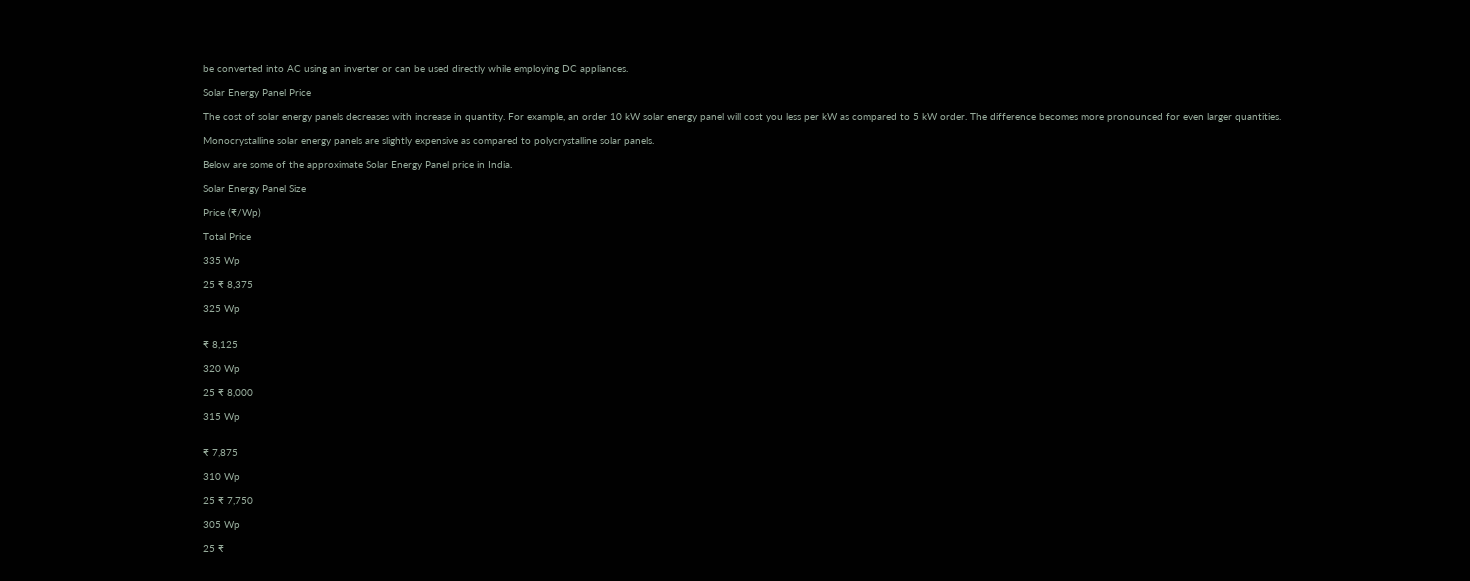be converted into AC using an inverter or can be used directly while employing DC appliances.

Solar Energy Panel Price

The cost of solar energy panels decreases with increase in quantity. For example, an order 10 kW solar energy panel will cost you less per kW as compared to 5 kW order. The difference becomes more pronounced for even larger quantities.

Monocrystalline solar energy panels are slightly expensive as compared to polycrystalline solar panels.

Below are some of the approximate Solar Energy Panel price in India.

Solar Energy Panel Size

Price (₹/Wp)

Total Price

335 Wp

25 ₹ 8,375

325 Wp


₹ 8,125

320 Wp

25 ₹ 8,000

315 Wp


₹ 7,875

310 Wp

25 ₹ 7,750

305 Wp

25 ₹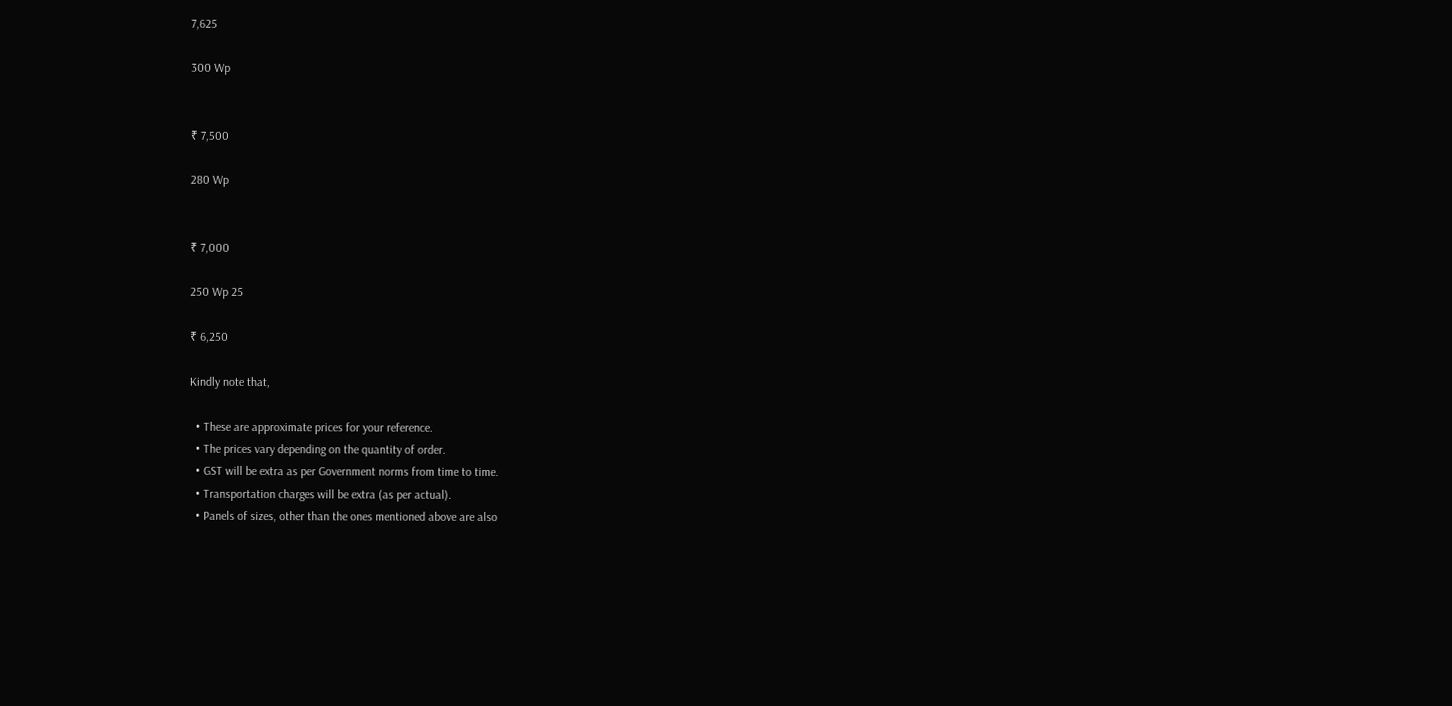7,625

300 Wp


₹ 7,500

280 Wp


₹ 7,000

250 Wp 25

₹ 6,250

Kindly note that,

  • These are approximate prices for your reference.
  • The prices vary depending on the quantity of order.
  • GST will be extra as per Government norms from time to time.
  • Transportation charges will be extra (as per actual).
  • Panels of sizes, other than the ones mentioned above are also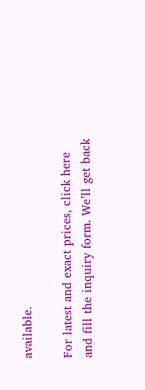available.

For latest and exact prices, click here and fill the inquiry form. We’ll get back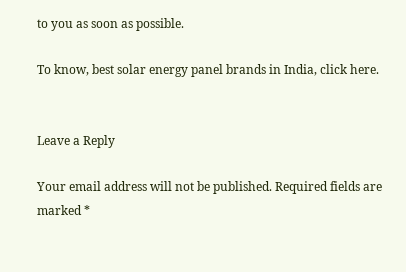to you as soon as possible.

To know, best solar energy panel brands in India, click here.


Leave a Reply

Your email address will not be published. Required fields are marked *